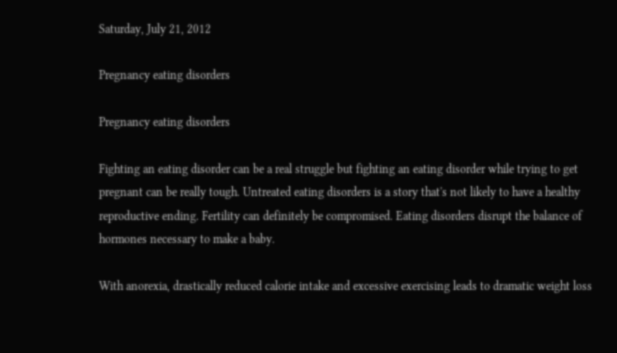Saturday, July 21, 2012

Pregnancy eating disorders

Pregnancy eating disorders

Fighting an eating disorder can be a real struggle but fighting an eating disorder while trying to get pregnant can be really tough. Untreated eating disorders is a story that's not likely to have a healthy reproductive ending. Fertility can definitely be compromised. Eating disorders disrupt the balance of hormones necessary to make a baby.

With anorexia, drastically reduced calorie intake and excessive exercising leads to dramatic weight loss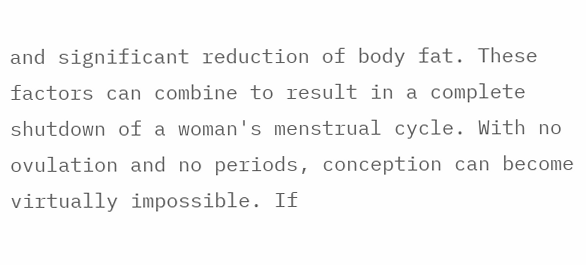and significant reduction of body fat. These factors can combine to result in a complete shutdown of a woman's menstrual cycle. With no ovulation and no periods, conception can become virtually impossible. If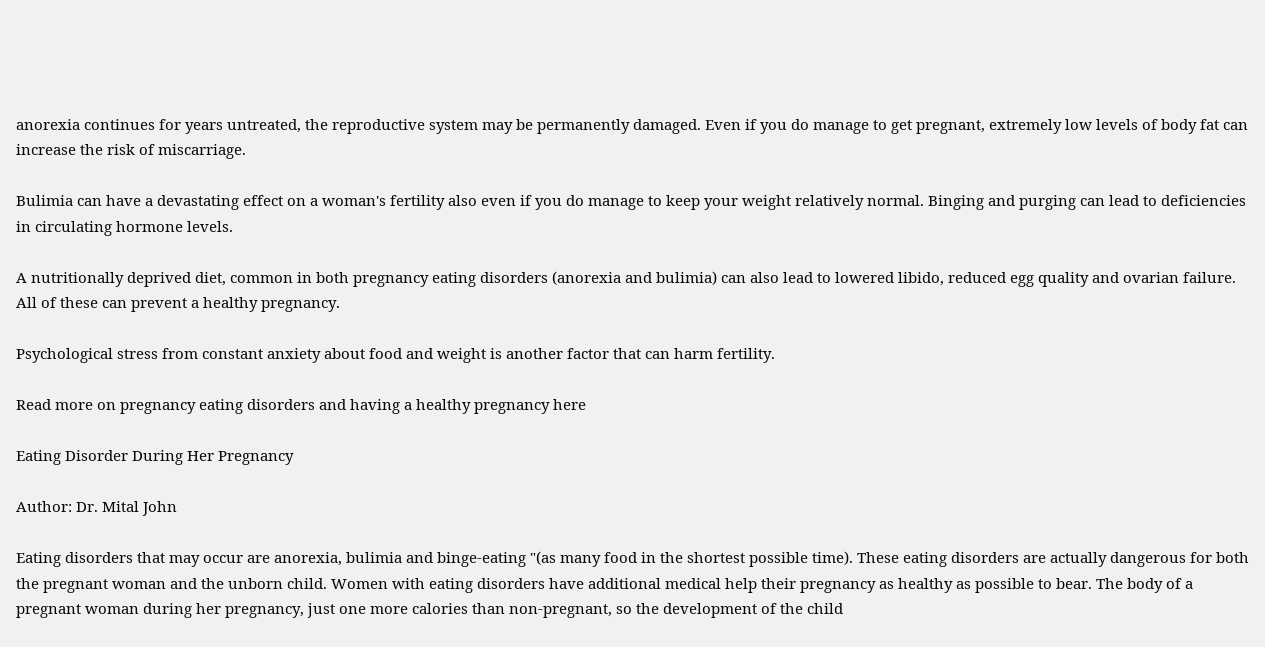anorexia continues for years untreated, the reproductive system may be permanently damaged. Even if you do manage to get pregnant, extremely low levels of body fat can increase the risk of miscarriage.

Bulimia can have a devastating effect on a woman's fertility also even if you do manage to keep your weight relatively normal. Binging and purging can lead to deficiencies in circulating hormone levels.

A nutritionally deprived diet, common in both pregnancy eating disorders (anorexia and bulimia) can also lead to lowered libido, reduced egg quality and ovarian failure. All of these can prevent a healthy pregnancy.

Psychological stress from constant anxiety about food and weight is another factor that can harm fertility.

Read more on pregnancy eating disorders and having a healthy pregnancy here

Eating Disorder During Her Pregnancy

Author: Dr. Mital John

Eating disorders that may occur are anorexia, bulimia and binge-eating "(as many food in the shortest possible time). These eating disorders are actually dangerous for both the pregnant woman and the unborn child. Women with eating disorders have additional medical help their pregnancy as healthy as possible to bear. The body of a pregnant woman during her pregnancy, just one more calories than non-pregnant, so the development of the child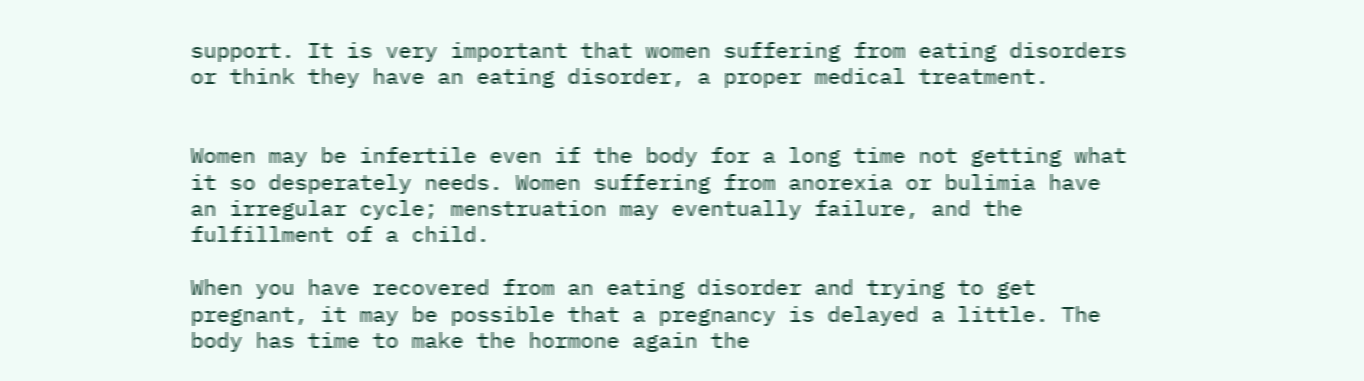support. It is very important that women suffering from eating disorders or think they have an eating disorder, a proper medical treatment.


Women may be infertile even if the body for a long time not getting what it so desperately needs. Women suffering from anorexia or bulimia have an irregular cycle; menstruation may eventually failure, and the fulfillment of a child.

When you have recovered from an eating disorder and trying to get pregnant, it may be possible that a pregnancy is delayed a little. The body has time to make the hormone again the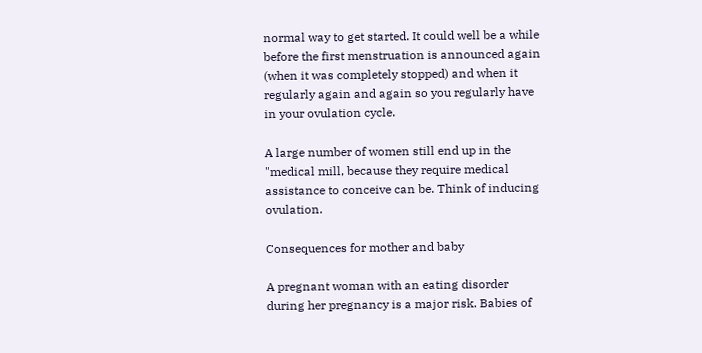normal way to get started. It could well be a while before the first menstruation is announced again (when it was completely stopped) and when it regularly again and again so you regularly have in your ovulation cycle.

A large number of women still end up in the "medical mill, because they require medical assistance to conceive can be. Think of inducing ovulation.

Consequences for mother and baby

A pregnant woman with an eating disorder during her pregnancy is a major risk. Babies of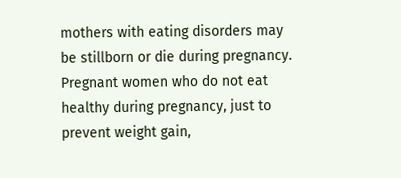mothers with eating disorders may be stillborn or die during pregnancy. Pregnant women who do not eat healthy during pregnancy, just to prevent weight gain,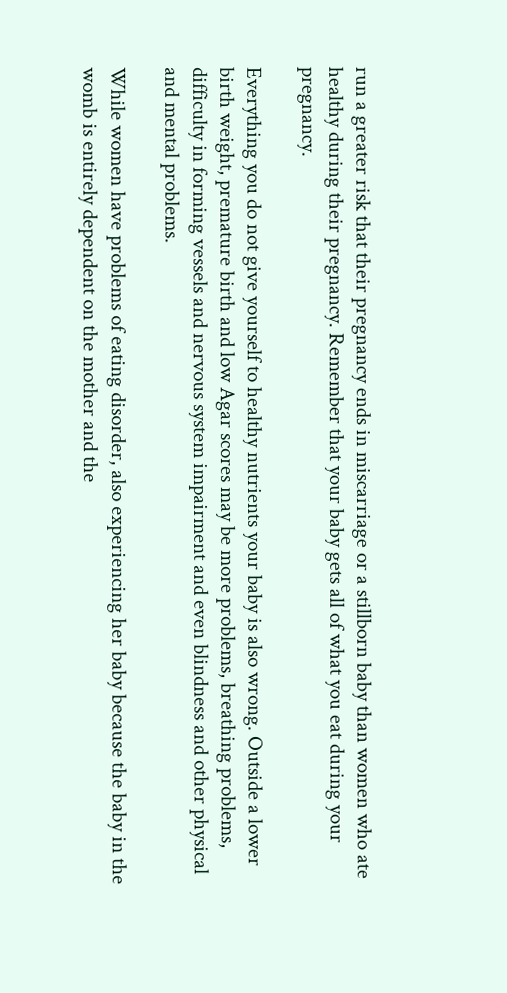run a greater risk that their pregnancy ends in miscarriage or a stillborn baby than women who ate healthy during their pregnancy. Remember that your baby gets all of what you eat during your pregnancy.

Everything you do not give yourself to healthy nutrients your baby is also wrong. Outside a lower birth weight, premature birth and low Agar scores may be more problems, breathing problems, difficulty in forming vessels and nervous system impairment and even blindness and other physical and mental problems.

While women have problems of eating disorder, also experiencing her baby because the baby in the womb is entirely dependent on the mother and the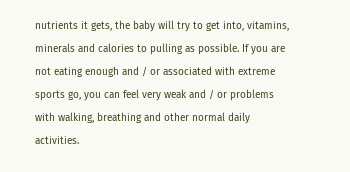nutrients it gets, the baby will try to get into, vitamins, minerals and calories to pulling as possible. If you are not eating enough and / or associated with extreme sports go, you can feel very weak and / or problems with walking, breathing and other normal daily activities.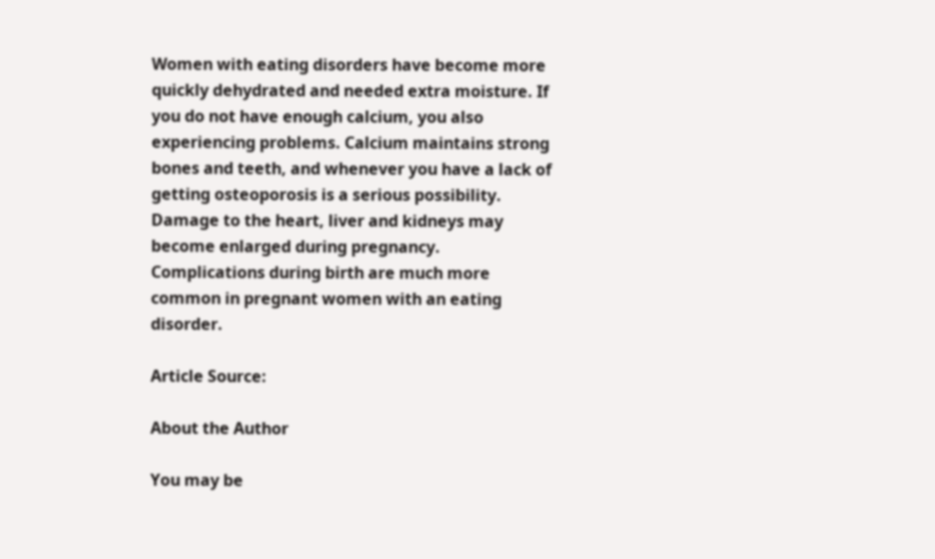Women with eating disorders have become more quickly dehydrated and needed extra moisture. If you do not have enough calcium, you also experiencing problems. Calcium maintains strong bones and teeth, and whenever you have a lack of getting osteoporosis is a serious possibility. Damage to the heart, liver and kidneys may become enlarged during pregnancy. Complications during birth are much more common in pregnant women with an eating disorder.

Article Source:

About the Author

You may be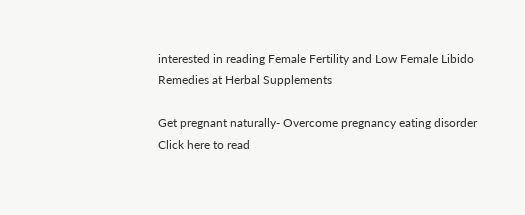interested in reading Female Fertility and Low Female Libido Remedies at Herbal Supplements

Get pregnant naturally- Overcome pregnancy eating disorder
Click here to read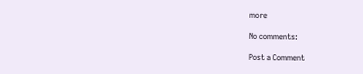more

No comments:

Post a Comment